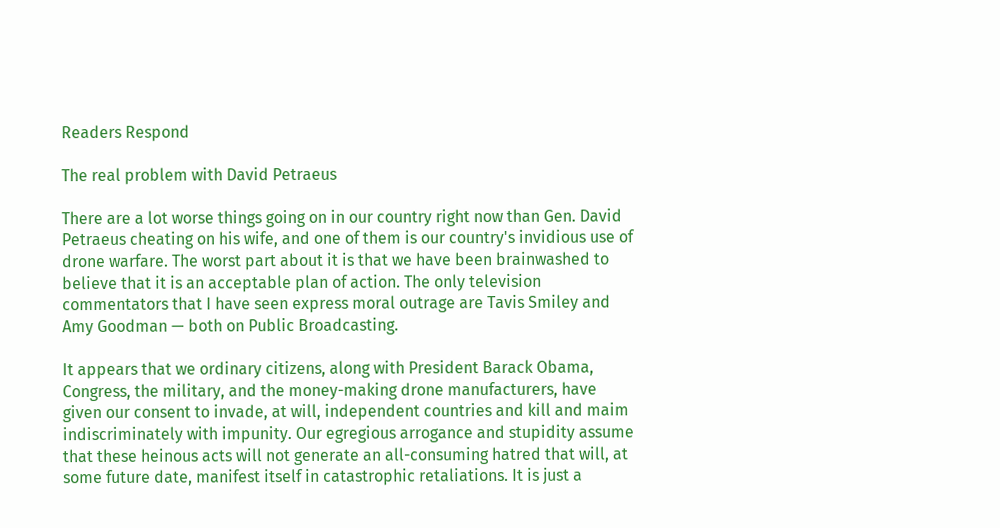Readers Respond

The real problem with David Petraeus

There are a lot worse things going on in our country right now than Gen. David Petraeus cheating on his wife, and one of them is our country's invidious use of drone warfare. The worst part about it is that we have been brainwashed to believe that it is an acceptable plan of action. The only television commentators that I have seen express moral outrage are Tavis Smiley and Amy Goodman — both on Public Broadcasting.

It appears that we ordinary citizens, along with President Barack Obama, Congress, the military, and the money-making drone manufacturers, have given our consent to invade, at will, independent countries and kill and maim indiscriminately with impunity. Our egregious arrogance and stupidity assume that these heinous acts will not generate an all-consuming hatred that will, at some future date, manifest itself in catastrophic retaliations. It is just a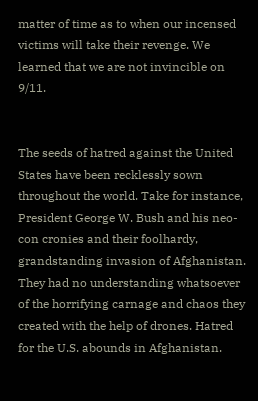matter of time as to when our incensed victims will take their revenge. We learned that we are not invincible on 9/11.


The seeds of hatred against the United States have been recklessly sown throughout the world. Take for instance, President George W. Bush and his neo-con cronies and their foolhardy, grandstanding invasion of Afghanistan. They had no understanding whatsoever of the horrifying carnage and chaos they created with the help of drones. Hatred for the U.S. abounds in Afghanistan.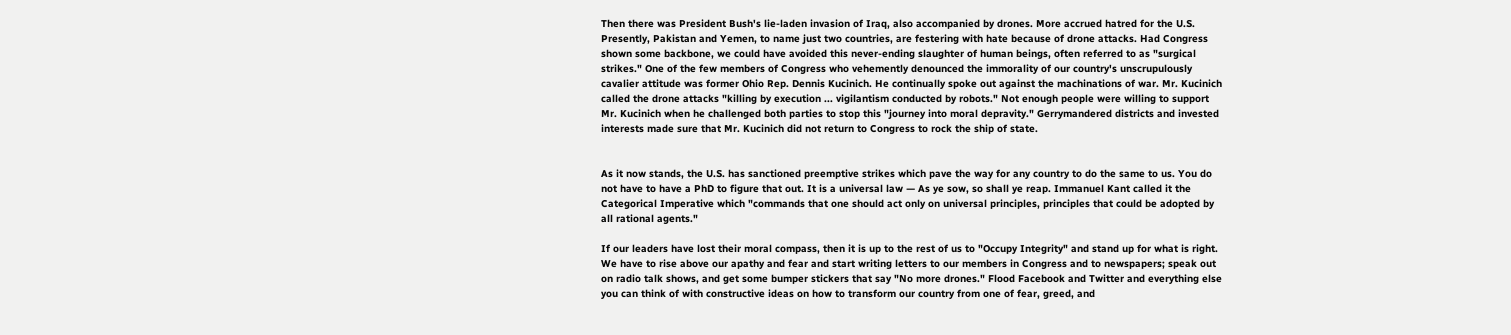Then there was President Bush's lie-laden invasion of Iraq, also accompanied by drones. More accrued hatred for the U.S. Presently, Pakistan and Yemen, to name just two countries, are festering with hate because of drone attacks. Had Congress shown some backbone, we could have avoided this never-ending slaughter of human beings, often referred to as "surgical strikes." One of the few members of Congress who vehemently denounced the immorality of our country's unscrupulously cavalier attitude was former Ohio Rep. Dennis Kucinich. He continually spoke out against the machinations of war. Mr. Kucinich called the drone attacks "killing by execution ... vigilantism conducted by robots." Not enough people were willing to support Mr. Kucinich when he challenged both parties to stop this "journey into moral depravity." Gerrymandered districts and invested interests made sure that Mr. Kucinich did not return to Congress to rock the ship of state.


As it now stands, the U.S. has sanctioned preemptive strikes which pave the way for any country to do the same to us. You do not have to have a PhD to figure that out. It is a universal law — As ye sow, so shall ye reap. Immanuel Kant called it the Categorical Imperative which "commands that one should act only on universal principles, principles that could be adopted by all rational agents."

If our leaders have lost their moral compass, then it is up to the rest of us to "Occupy Integrity" and stand up for what is right. We have to rise above our apathy and fear and start writing letters to our members in Congress and to newspapers; speak out on radio talk shows, and get some bumper stickers that say "No more drones." Flood Facebook and Twitter and everything else you can think of with constructive ideas on how to transform our country from one of fear, greed, and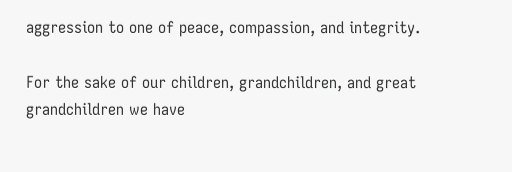aggression to one of peace, compassion, and integrity.

For the sake of our children, grandchildren, and great grandchildren we have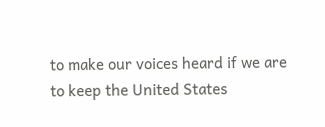to make our voices heard if we are to keep the United States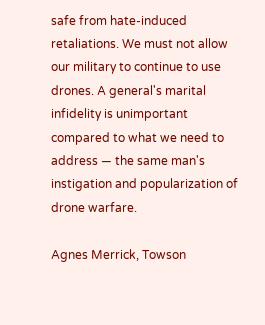safe from hate-induced retaliations. We must not allow our military to continue to use drones. A general's marital infidelity is unimportant compared to what we need to address — the same man's instigation and popularization of drone warfare.

Agnes Merrick, Towson